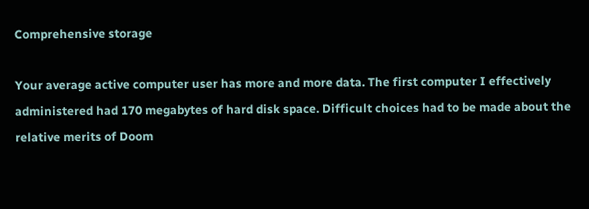Comprehensive storage

Your average active computer user has more and more data. The first computer I effectively administered had 170 megabytes of hard disk space. Difficult choices had to be made about the relative merits of Doom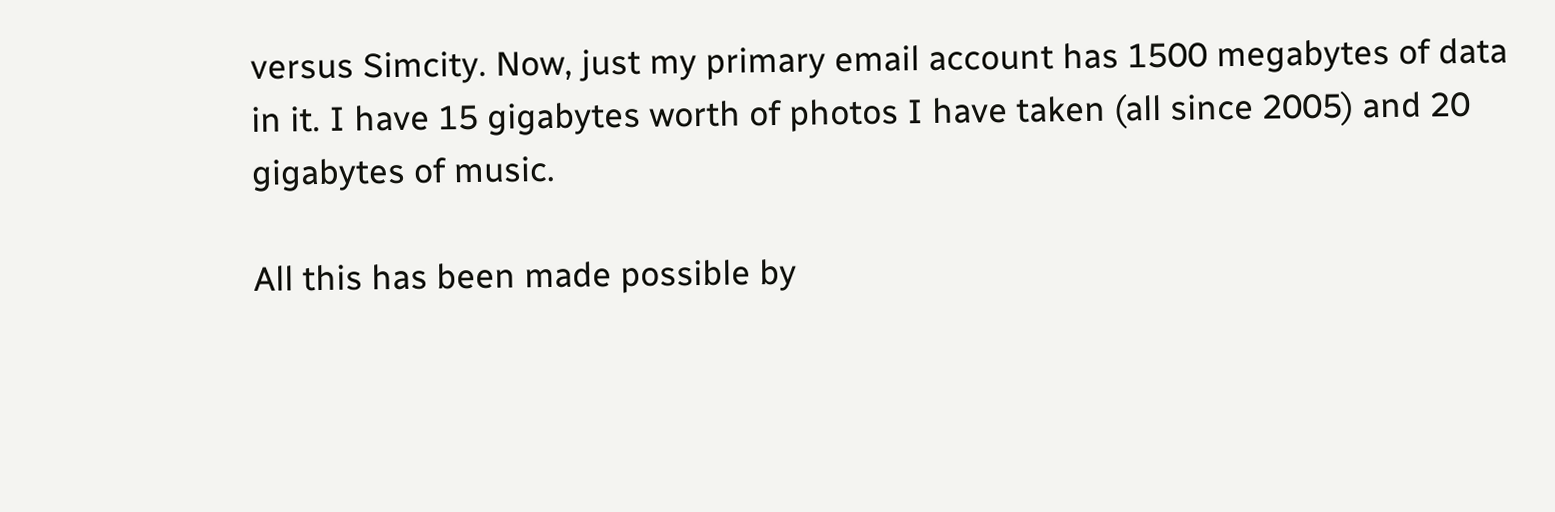versus Simcity. Now, just my primary email account has 1500 megabytes of data in it. I have 15 gigabytes worth of photos I have taken (all since 2005) and 20 gigabytes of music.

All this has been made possible by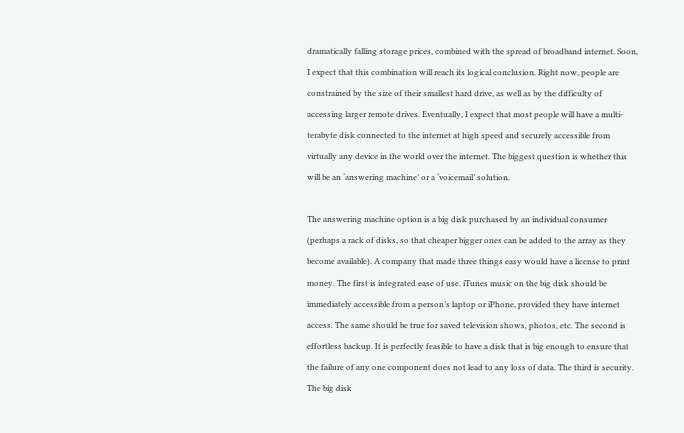dramatically falling storage prices, combined with the spread of broadband internet. Soon, I expect that this combination will reach its logical conclusion. Right now, people are constrained by the size of their smallest hard drive, as well as by the difficulty of accessing larger remote drives. Eventually, I expect that most people will have a multi-terabyte disk connected to the internet at high speed and securely accessible from virtually any device in the world over the internet. The biggest question is whether this will be an ‘answering machine’ or a ‘voicemail’ solution.

The answering machine option is a big disk purchased by an individual consumer (perhaps a rack of disks, so that cheaper bigger ones can be added to the array as they become available). A company that made three things easy would have a license to print money. The first is integrated ease of use. iTunes music on the big disk should be immediately accessible from a person’s laptop or iPhone, provided they have internet access. The same should be true for saved television shows, photos, etc. The second is effortless backup. It is perfectly feasible to have a disk that is big enough to ensure that the failure of any one component does not lead to any loss of data. The third is security. The big disk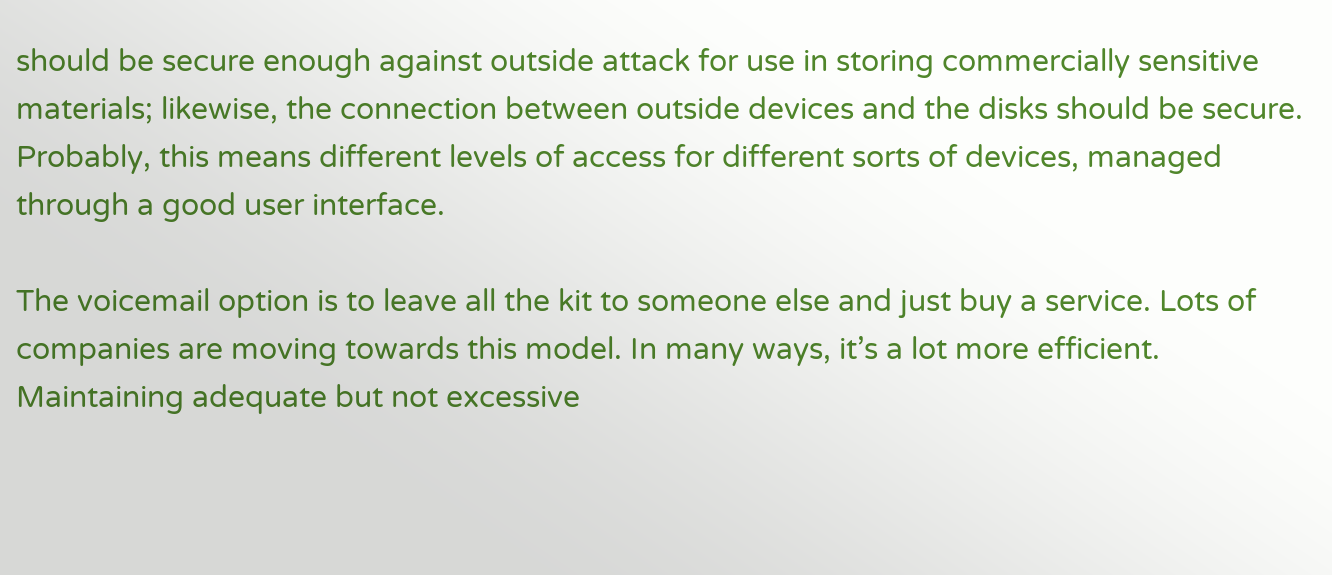should be secure enough against outside attack for use in storing commercially sensitive materials; likewise, the connection between outside devices and the disks should be secure. Probably, this means different levels of access for different sorts of devices, managed through a good user interface.

The voicemail option is to leave all the kit to someone else and just buy a service. Lots of companies are moving towards this model. In many ways, it’s a lot more efficient. Maintaining adequate but not excessive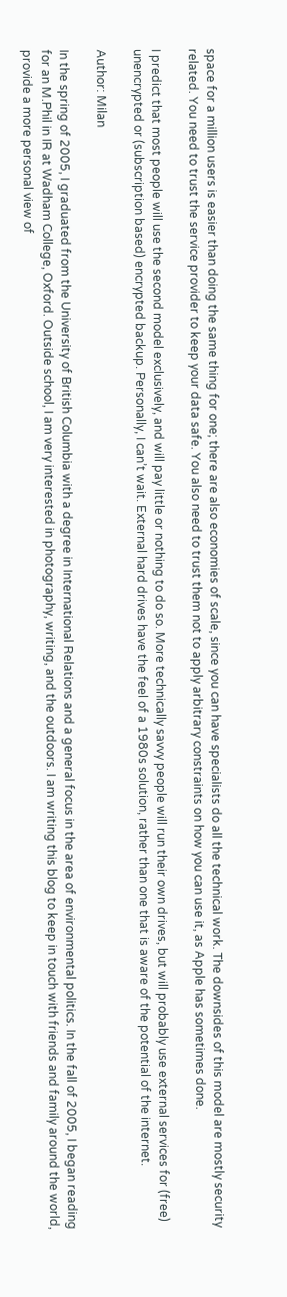space for a million users is easier than doing the same thing for one; there are also economies of scale, since you can have specialists do all the technical work. The downsides of this model are mostly security related. You need to trust the service provider to keep your data safe. You also need to trust them not to apply arbitrary constraints on how you can use it, as Apple has sometimes done.

I predict that most people will use the second model exclusively, and will pay little or nothing to do so. More technically savvy people will run their own drives, but will probably use external services for (free) unencrypted or (subscription based) encrypted backup. Personally, I can’t wait. External hard drives have the feel of a 1980s solution, rather than one that is aware of the potential of the internet.

Author: Milan

In the spring of 2005, I graduated from the University of British Columbia with a degree in International Relations and a general focus in the area of environmental politics. In the fall of 2005, I began reading for an M.Phil in IR at Wadham College, Oxford. Outside school, I am very interested in photography, writing, and the outdoors. I am writing this blog to keep in touch with friends and family around the world, provide a more personal view of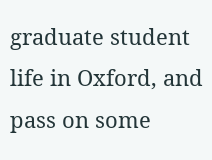graduate student life in Oxford, and pass on some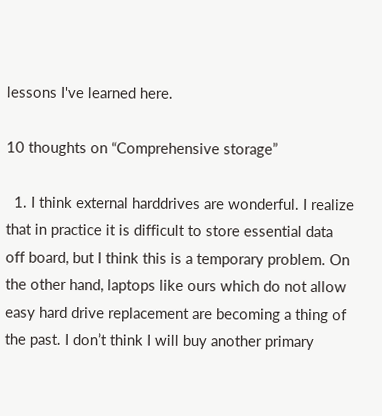lessons I've learned here.

10 thoughts on “Comprehensive storage”

  1. I think external harddrives are wonderful. I realize that in practice it is difficult to store essential data off board, but I think this is a temporary problem. On the other hand, laptops like ours which do not allow easy hard drive replacement are becoming a thing of the past. I don’t think I will buy another primary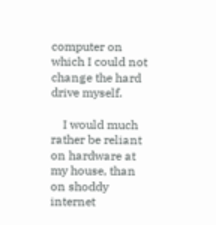computer on which I could not change the hard drive myself.

    I would much rather be reliant on hardware at my house, than on shoddy internet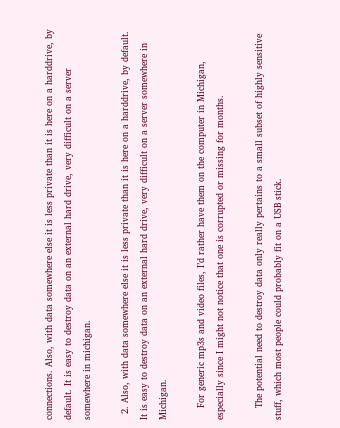connections. Also, with data somewhere else it is less private than it is here on a harddrive, by default. It is easy to destroy data on an external hard drive, very difficult on a server somewhere in michigan.

  2. Also, with data somewhere else it is less private than it is here on a harddrive, by default. It is easy to destroy data on an external hard drive, very difficult on a server somewhere in Michigan.

    For generic mp3s and video files, I’d rather have them on the computer in Michigan, especially since I might not notice that one is corrupted or missing for months.

    The potential need to destroy data only really pertains to a small subset of highly sensitive stuff, which most people could probably fit on a USB stick.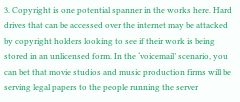3. Copyright is one potential spanner in the works here. Hard drives that can be accessed over the internet may be attacked by copyright holders looking to see if their work is being stored in an unlicensed form. In the ‘voicemail’ scenario, you can bet that movie studios and music production firms will be serving legal papers to the people running the server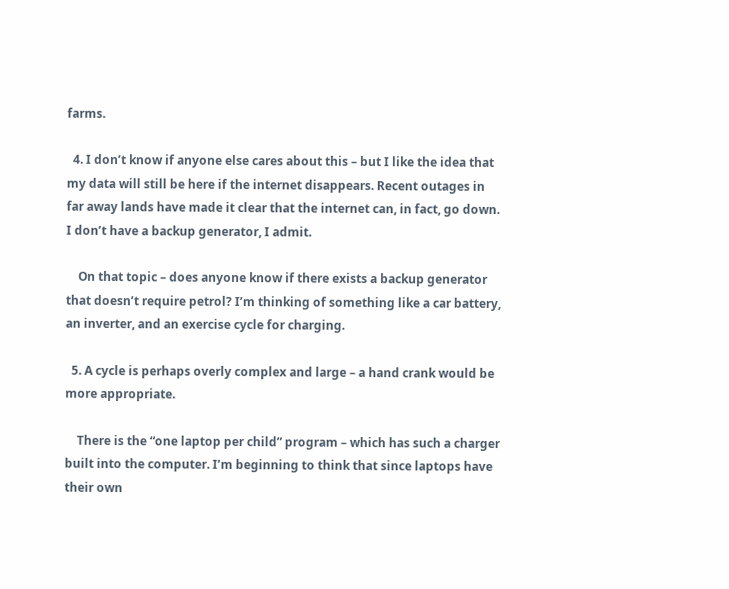farms.

  4. I don’t know if anyone else cares about this – but I like the idea that my data will still be here if the internet disappears. Recent outages in far away lands have made it clear that the internet can, in fact, go down. I don’t have a backup generator, I admit.

    On that topic – does anyone know if there exists a backup generator that doesn’t require petrol? I’m thinking of something like a car battery, an inverter, and an exercise cycle for charging.

  5. A cycle is perhaps overly complex and large – a hand crank would be more appropriate.

    There is the “one laptop per child” program – which has such a charger built into the computer. I’m beginning to think that since laptops have their own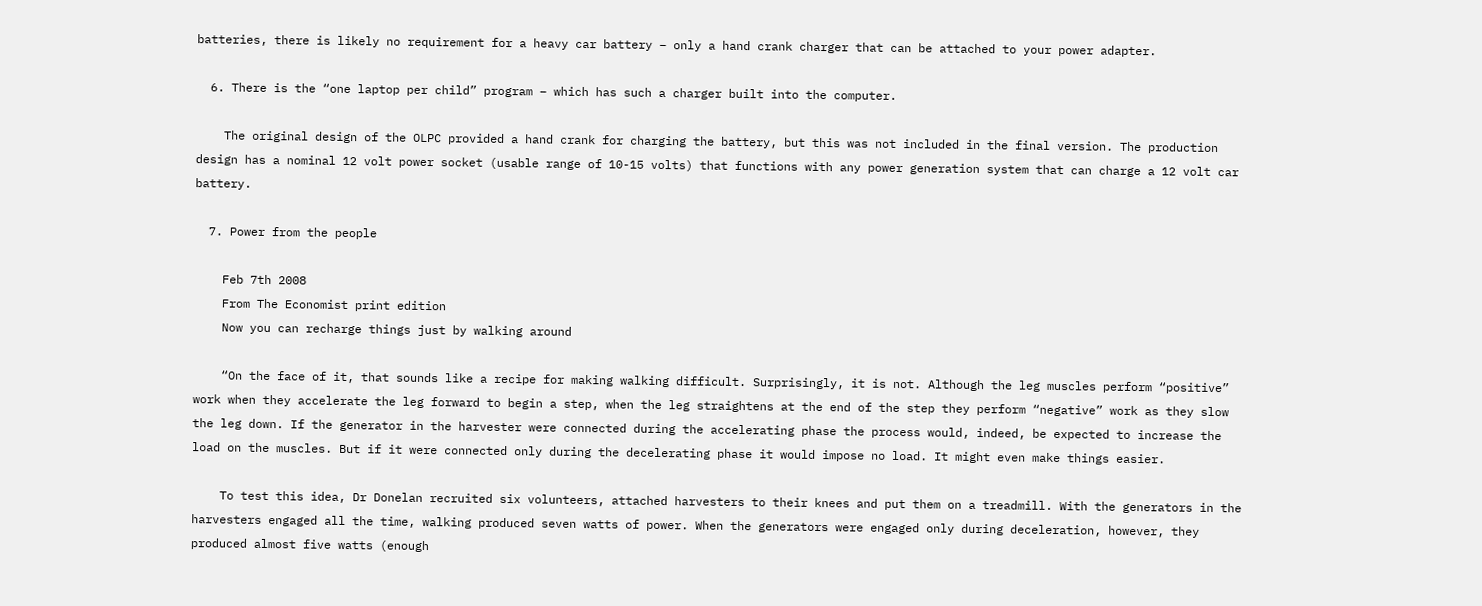batteries, there is likely no requirement for a heavy car battery – only a hand crank charger that can be attached to your power adapter.

  6. There is the “one laptop per child” program – which has such a charger built into the computer.

    The original design of the OLPC provided a hand crank for charging the battery, but this was not included in the final version. The production design has a nominal 12 volt power socket (usable range of 10-15 volts) that functions with any power generation system that can charge a 12 volt car battery.

  7. Power from the people

    Feb 7th 2008
    From The Economist print edition
    Now you can recharge things just by walking around

    “On the face of it, that sounds like a recipe for making walking difficult. Surprisingly, it is not. Although the leg muscles perform “positive” work when they accelerate the leg forward to begin a step, when the leg straightens at the end of the step they perform “negative” work as they slow the leg down. If the generator in the harvester were connected during the accelerating phase the process would, indeed, be expected to increase the load on the muscles. But if it were connected only during the decelerating phase it would impose no load. It might even make things easier.

    To test this idea, Dr Donelan recruited six volunteers, attached harvesters to their knees and put them on a treadmill. With the generators in the harvesters engaged all the time, walking produced seven watts of power. When the generators were engaged only during deceleration, however, they produced almost five watts (enough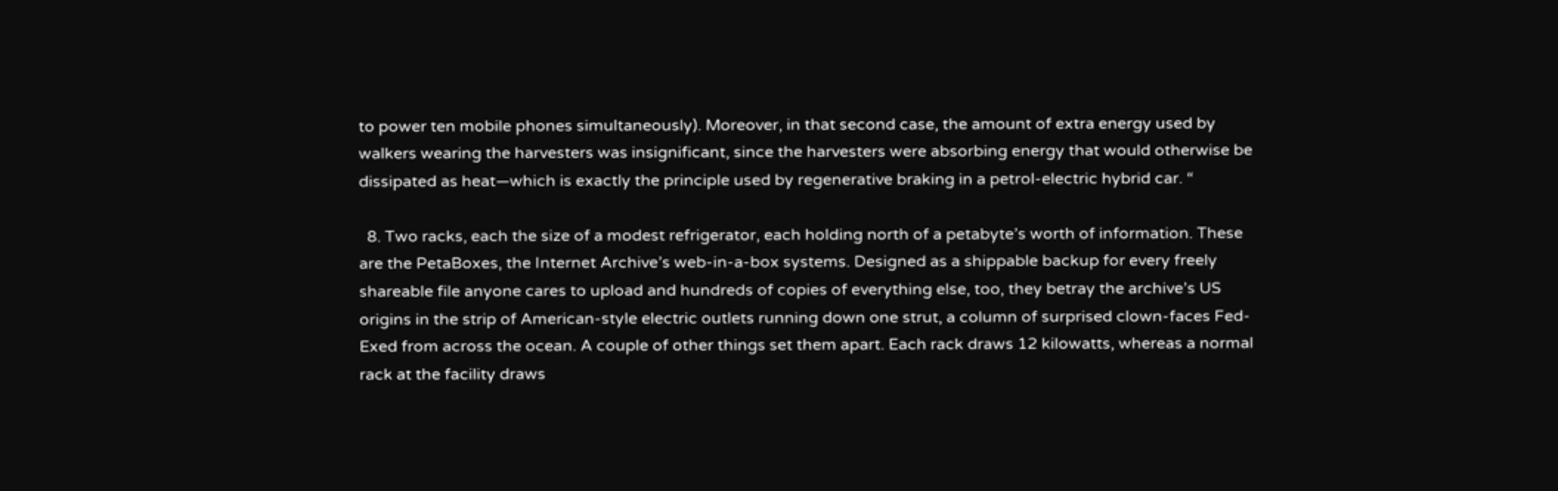to power ten mobile phones simultaneously). Moreover, in that second case, the amount of extra energy used by walkers wearing the harvesters was insignificant, since the harvesters were absorbing energy that would otherwise be dissipated as heat—which is exactly the principle used by regenerative braking in a petrol-electric hybrid car. “

  8. Two racks, each the size of a modest refrigerator, each holding north of a petabyte’s worth of information. These are the PetaBoxes, the Internet Archive’s web-in-a-box systems. Designed as a shippable backup for every freely shareable file anyone cares to upload and hundreds of copies of everything else, too, they betray the archive’s US origins in the strip of American-style electric outlets running down one strut, a column of surprised clown-faces Fed-Exed from across the ocean. A couple of other things set them apart. Each rack draws 12 kilowatts, whereas a normal rack at the facility draws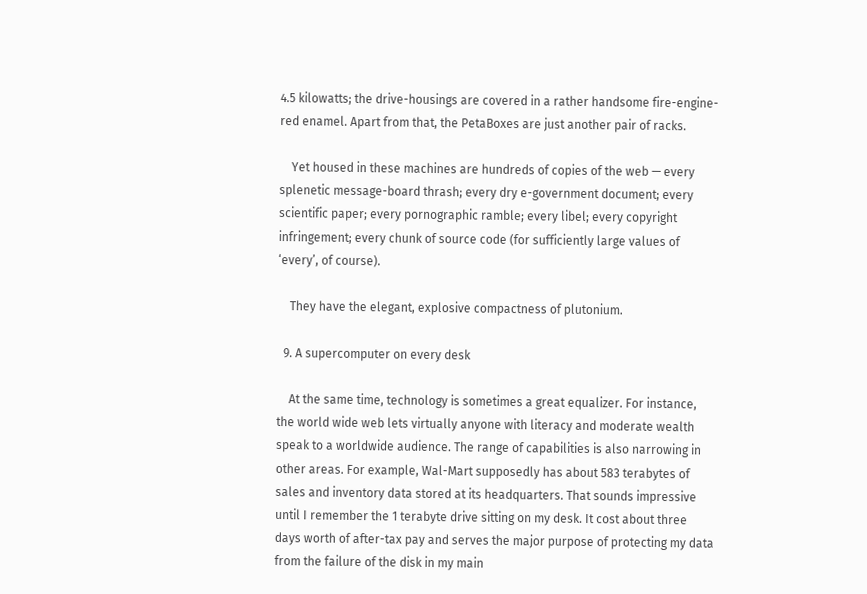4.5 kilowatts; the drive-housings are covered in a rather handsome fire-engine-red enamel. Apart from that, the PetaBoxes are just another pair of racks.

    Yet housed in these machines are hundreds of copies of the web — every splenetic message-board thrash; every dry e-government document; every scientific paper; every pornographic ramble; every libel; every copyright infringement; every chunk of source code (for sufficiently large values of ‘every’, of course).

    They have the elegant, explosive compactness of plutonium.

  9. A supercomputer on every desk

    At the same time, technology is sometimes a great equalizer. For instance, the world wide web lets virtually anyone with literacy and moderate wealth speak to a worldwide audience. The range of capabilities is also narrowing in other areas. For example, Wal-Mart supposedly has about 583 terabytes of sales and inventory data stored at its headquarters. That sounds impressive until I remember the 1 terabyte drive sitting on my desk. It cost about three days worth of after-tax pay and serves the major purpose of protecting my data from the failure of the disk in my main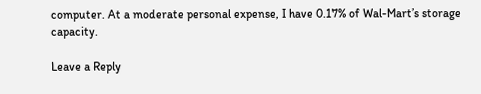computer. At a moderate personal expense, I have 0.17% of Wal-Mart’s storage capacity.

Leave a Reply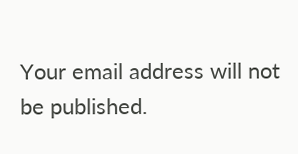Your email address will not be published.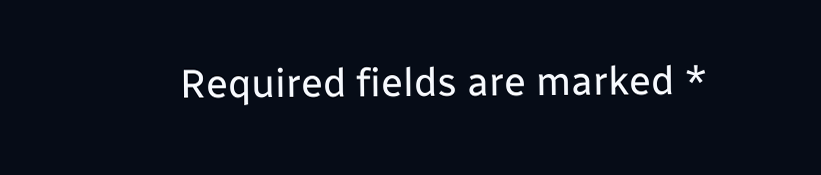Required fields are marked *